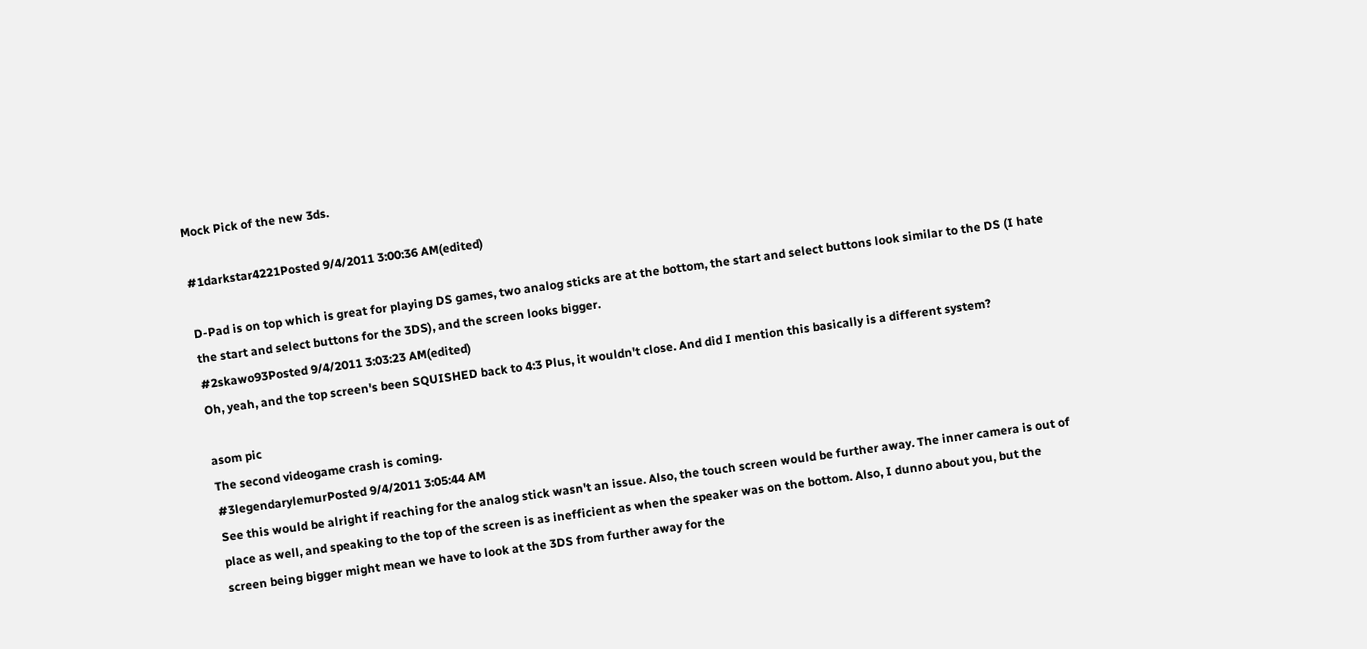Mock Pick of the new 3ds.

#1darkstar4221Posted 9/4/2011 3:00:36 AM(edited)

D-Pad is on top which is great for playing DS games, two analog sticks are at the bottom, the start and select buttons look similar to the DS (I hate the start and select buttons for the 3DS), and the screen looks bigger.
#2skawo93Posted 9/4/2011 3:03:23 AM(edited)
Oh, yeah, and the top screen's been SQUISHED back to 4:3 Plus, it wouldn't close. And did I mention this basically is a different system?

asom pic
The second videogame crash is coming.
#3legendarylemurPosted 9/4/2011 3:05:44 AM
See this would be alright if reaching for the analog stick wasn't an issue. Also, the touch screen would be further away. The inner camera is out of place as well, and speaking to the top of the screen is as inefficient as when the speaker was on the bottom. Also, I dunno about you, but the screen being bigger might mean we have to look at the 3DS from further away for the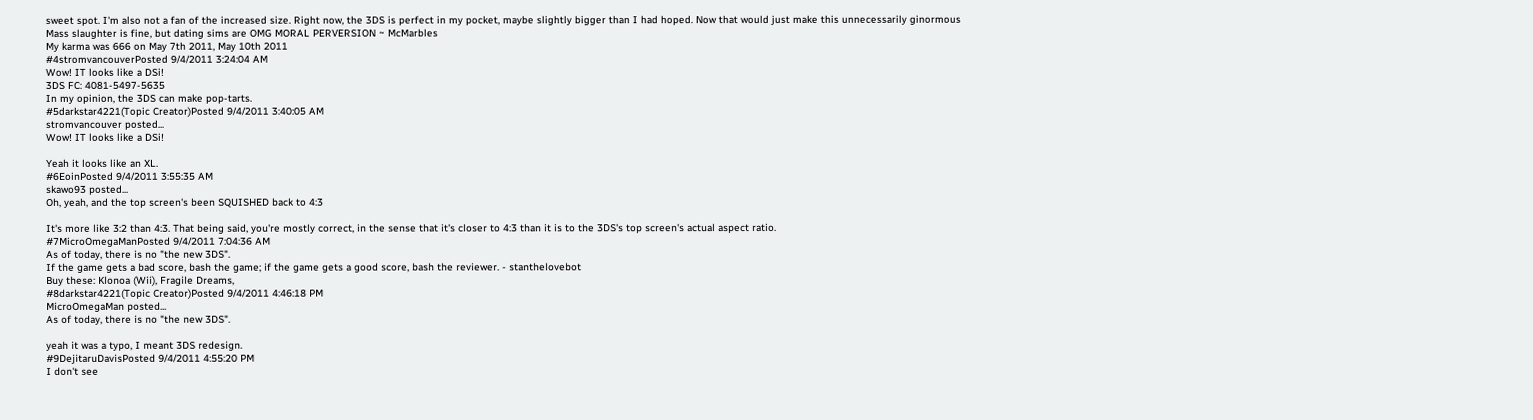sweet spot. I'm also not a fan of the increased size. Right now, the 3DS is perfect in my pocket, maybe slightly bigger than I had hoped. Now that would just make this unnecessarily ginormous
Mass slaughter is fine, but dating sims are OMG MORAL PERVERSION ~ McMarbles
My karma was 666 on May 7th 2011, May 10th 2011
#4stromvancouverPosted 9/4/2011 3:24:04 AM
Wow! IT looks like a DSi!
3DS FC: 4081-5497-5635
In my opinion, the 3DS can make pop-tarts.
#5darkstar4221(Topic Creator)Posted 9/4/2011 3:40:05 AM
stromvancouver posted...
Wow! IT looks like a DSi!

Yeah it looks like an XL.
#6EoinPosted 9/4/2011 3:55:35 AM
skawo93 posted...
Oh, yeah, and the top screen's been SQUISHED back to 4:3

It's more like 3:2 than 4:3. That being said, you're mostly correct, in the sense that it's closer to 4:3 than it is to the 3DS's top screen's actual aspect ratio.
#7MicroOmegaManPosted 9/4/2011 7:04:36 AM
As of today, there is no "the new 3DS".
If the game gets a bad score, bash the game; if the game gets a good score, bash the reviewer. - stanthelovebot
Buy these: Klonoa (Wii), Fragile Dreams,
#8darkstar4221(Topic Creator)Posted 9/4/2011 4:46:18 PM
MicroOmegaMan posted...
As of today, there is no "the new 3DS".

yeah it was a typo, I meant 3DS redesign.
#9DejitaruDavisPosted 9/4/2011 4:55:20 PM
I don't see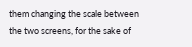them changing the scale between the two screens, for the sake of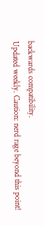backwards compatibility.
Updated weekly. Caution: nerd rage beyond this point!